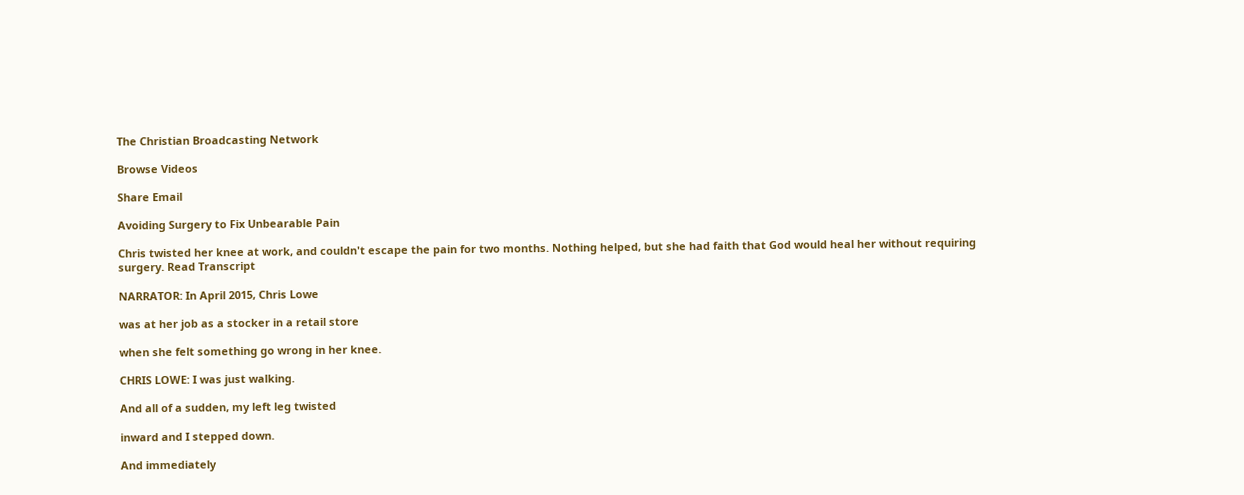The Christian Broadcasting Network

Browse Videos

Share Email

Avoiding Surgery to Fix Unbearable Pain

Chris twisted her knee at work, and couldn't escape the pain for two months. Nothing helped, but she had faith that God would heal her without requiring surgery. Read Transcript

NARRATOR: In April 2015, Chris Lowe

was at her job as a stocker in a retail store

when she felt something go wrong in her knee.

CHRIS LOWE: I was just walking.

And all of a sudden, my left leg twisted

inward and I stepped down.

And immediately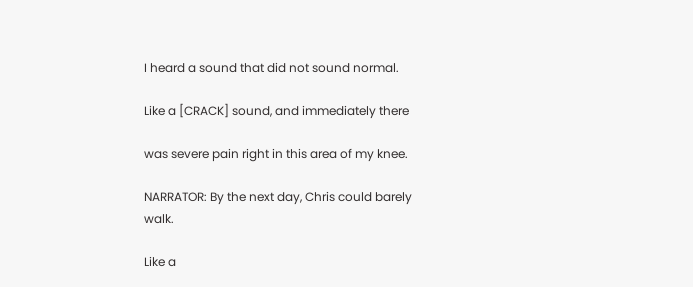I heard a sound that did not sound normal.

Like a [CRACK] sound, and immediately there

was severe pain right in this area of my knee.

NARRATOR: By the next day, Chris could barely walk.

Like a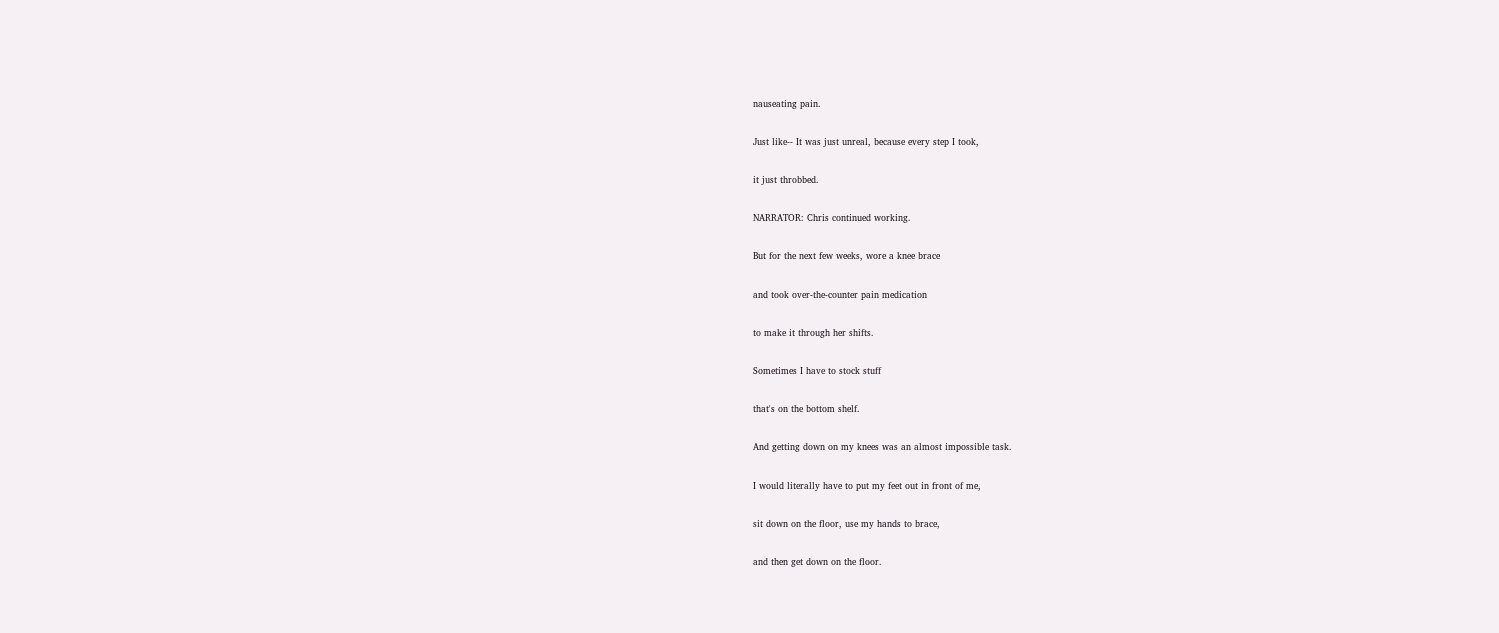nauseating pain.

Just like-- It was just unreal, because every step I took,

it just throbbed.

NARRATOR: Chris continued working.

But for the next few weeks, wore a knee brace

and took over-the-counter pain medication

to make it through her shifts.

Sometimes I have to stock stuff

that's on the bottom shelf.

And getting down on my knees was an almost impossible task.

I would literally have to put my feet out in front of me,

sit down on the floor, use my hands to brace,

and then get down on the floor.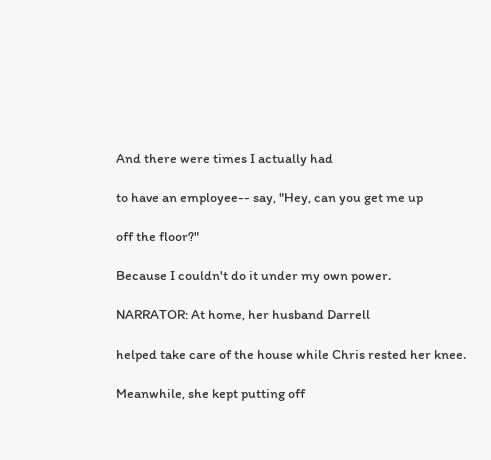And there were times I actually had

to have an employee-- say, "Hey, can you get me up

off the floor?"

Because I couldn't do it under my own power.

NARRATOR: At home, her husband Darrell

helped take care of the house while Chris rested her knee.

Meanwhile, she kept putting off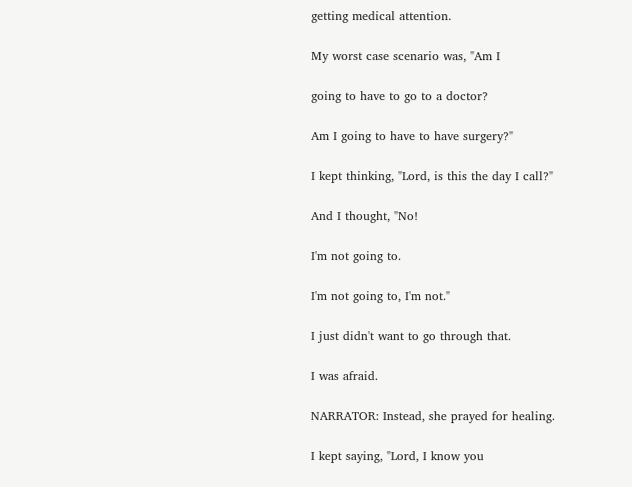getting medical attention.

My worst case scenario was, "Am I

going to have to go to a doctor?

Am I going to have to have surgery?"

I kept thinking, "Lord, is this the day I call?"

And I thought, "No!

I'm not going to.

I'm not going to, I'm not."

I just didn't want to go through that.

I was afraid.

NARRATOR: Instead, she prayed for healing.

I kept saying, "Lord, I know you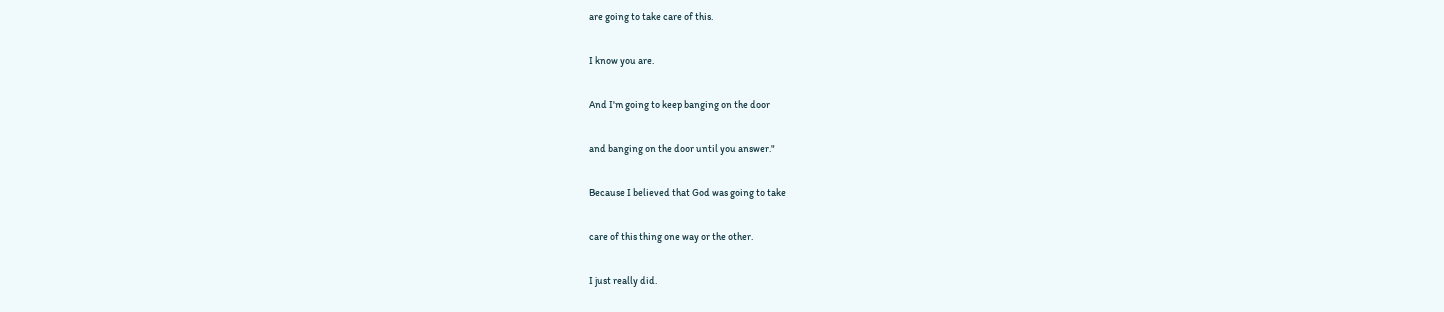are going to take care of this.

I know you are.

And I'm going to keep banging on the door

and banging on the door until you answer."

Because I believed that God was going to take

care of this thing one way or the other.

I just really did.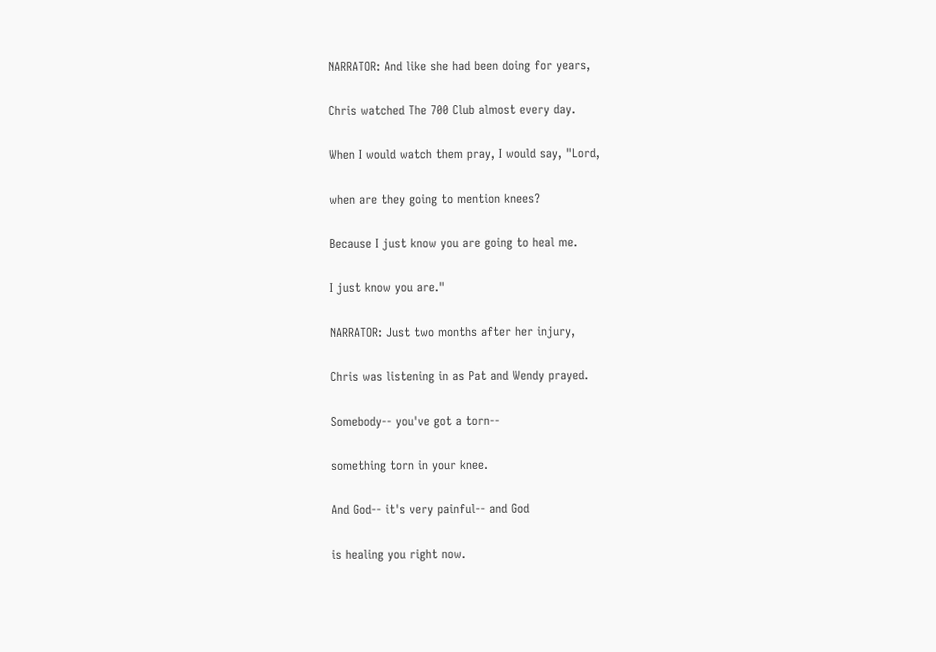NARRATOR: And like she had been doing for years,

Chris watched The 700 Club almost every day.

When I would watch them pray, I would say, "Lord,

when are they going to mention knees?

Because I just know you are going to heal me.

I just know you are."

NARRATOR: Just two months after her injury,

Chris was listening in as Pat and Wendy prayed.

Somebody-- you've got a torn--

something torn in your knee.

And God-- it's very painful-- and God

is healing you right now.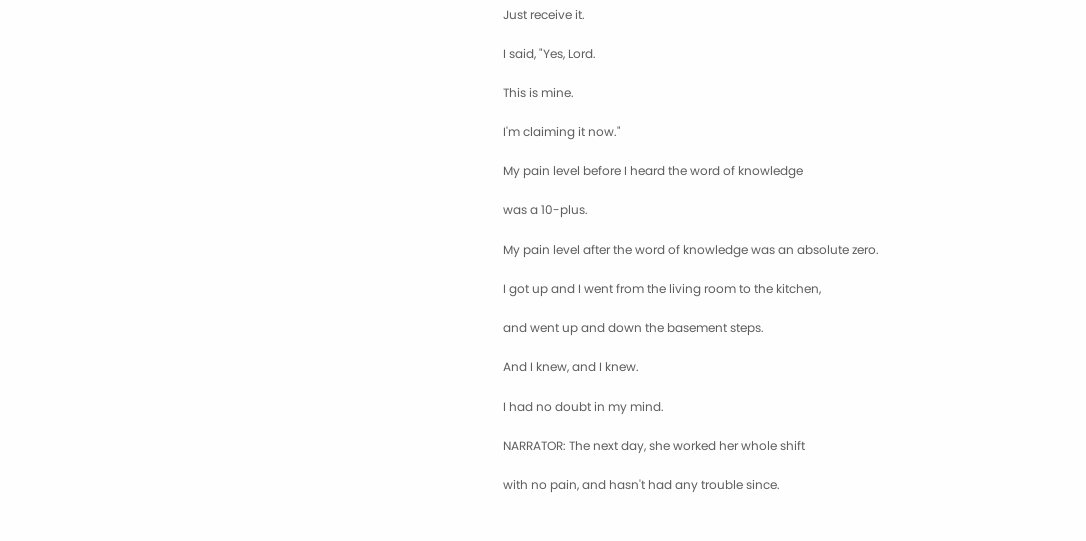Just receive it.

I said, "Yes, Lord.

This is mine.

I'm claiming it now."

My pain level before I heard the word of knowledge

was a 10-plus.

My pain level after the word of knowledge was an absolute zero.

I got up and I went from the living room to the kitchen,

and went up and down the basement steps.

And I knew, and I knew.

I had no doubt in my mind.

NARRATOR: The next day, she worked her whole shift

with no pain, and hasn't had any trouble since.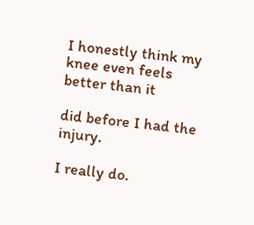I honestly think my knee even feels better than it

did before I had the injury.

I really do.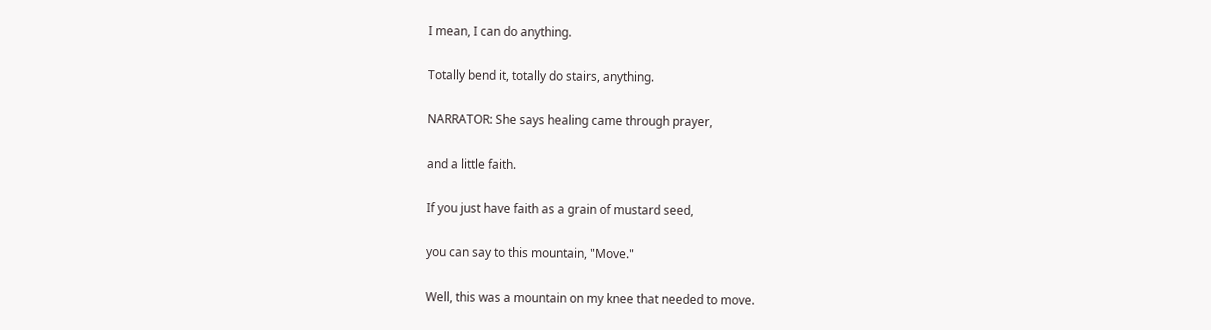I mean, I can do anything.

Totally bend it, totally do stairs, anything.

NARRATOR: She says healing came through prayer,

and a little faith.

If you just have faith as a grain of mustard seed,

you can say to this mountain, "Move."

Well, this was a mountain on my knee that needed to move.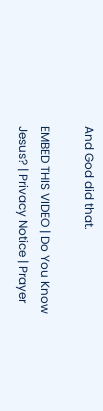And God did that.

EMBED THIS VIDEO | Do You Know Jesus? | Privacy Notice | Prayer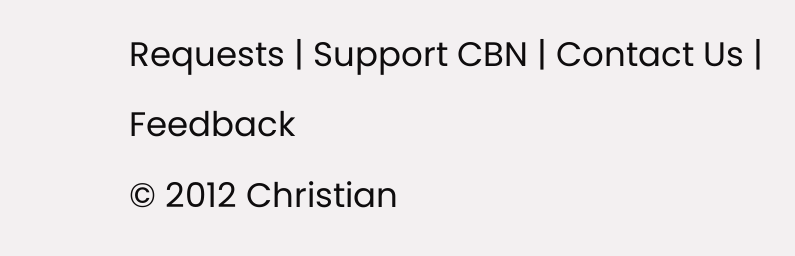Requests | Support CBN | Contact Us | Feedback
© 2012 Christian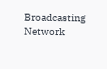Broadcasting Network